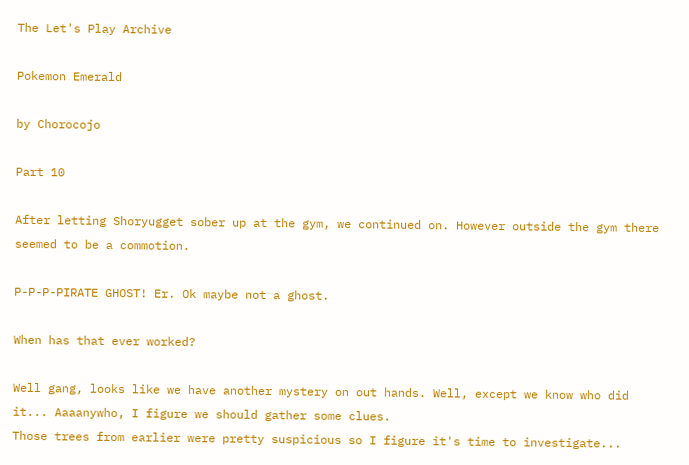The Let's Play Archive

Pokemon Emerald

by Chorocojo

Part 10

After letting Shoryugget sober up at the gym, we continued on. However outside the gym there seemed to be a commotion.

P-P-P-PIRATE GHOST! Er. Ok maybe not a ghost.

When has that ever worked?

Well gang, looks like we have another mystery on out hands. Well, except we know who did it... Aaaanywho, I figure we should gather some clues.
Those trees from earlier were pretty suspicious so I figure it's time to investigate...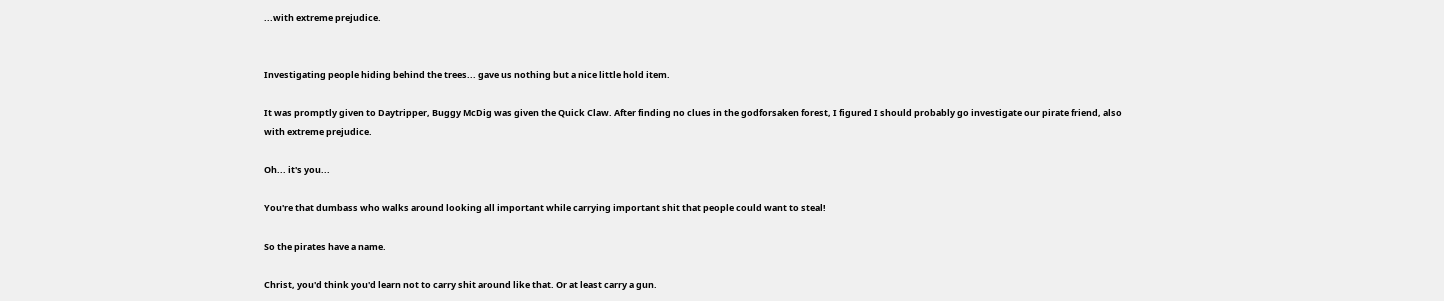...with extreme prejudice.


Investigating people hiding behind the trees... gave us nothing but a nice little hold item.

It was promptly given to Daytripper, Buggy McDig was given the Quick Claw. After finding no clues in the godforsaken forest, I figured I should probably go investigate our pirate friend, also with extreme prejudice.

Oh... it's you...

You're that dumbass who walks around looking all important while carrying important shit that people could want to steal!

So the pirates have a name.

Christ, you'd think you'd learn not to carry shit around like that. Or at least carry a gun.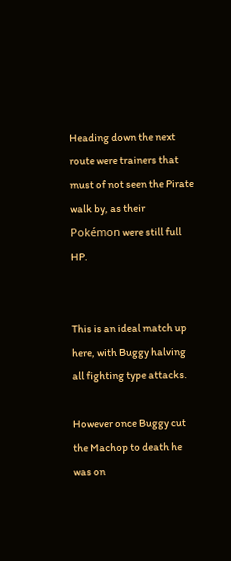Heading down the next route were trainers that must of not seen the Pirate walk by, as their Pokémon were still full HP.


This is an ideal match up here, with Buggy halving all fighting type attacks.

However once Buggy cut the Machop to death he was on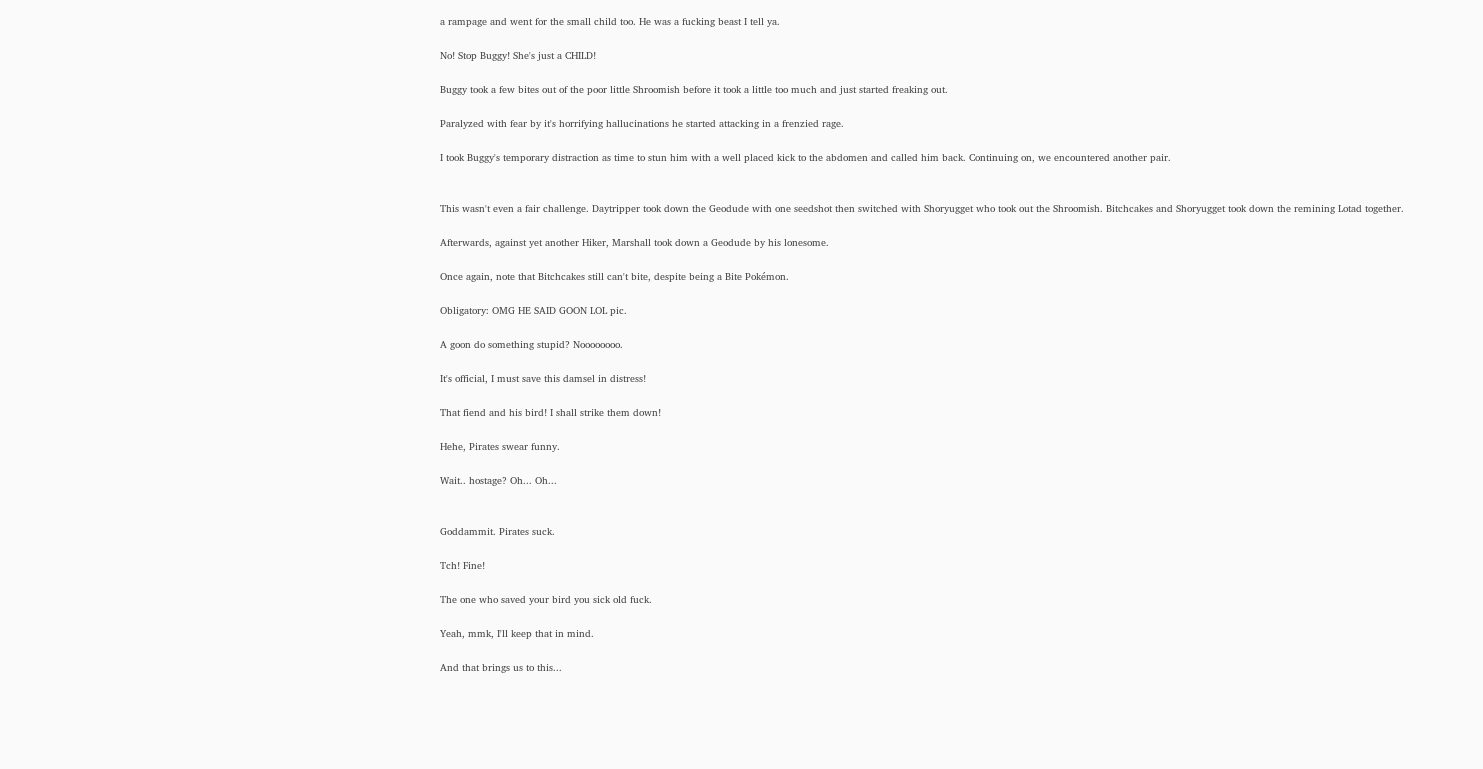a rampage and went for the small child too. He was a fucking beast I tell ya.

No! Stop Buggy! She's just a CHILD!

Buggy took a few bites out of the poor little Shroomish before it took a little too much and just started freaking out.

Paralyzed with fear by it's horrifying hallucinations he started attacking in a frenzied rage.

I took Buggy's temporary distraction as time to stun him with a well placed kick to the abdomen and called him back. Continuing on, we encountered another pair.


This wasn't even a fair challenge. Daytripper took down the Geodude with one seedshot then switched with Shoryugget who took out the Shroomish. Bitchcakes and Shoryugget took down the remining Lotad together.

Afterwards, against yet another Hiker, Marshall took down a Geodude by his lonesome.

Once again, note that Bitchcakes still can't bite, despite being a Bite Pokémon.

Obligatory: OMG HE SAID GOON LOL pic.

A goon do something stupid? Noooooooo.

It's official, I must save this damsel in distress!

That fiend and his bird! I shall strike them down!

Hehe, Pirates swear funny.

Wait.. hostage? Oh... Oh...


Goddammit. Pirates suck.

Tch! Fine!

The one who saved your bird you sick old fuck.

Yeah, mmk, I'll keep that in mind.

And that brings us to this...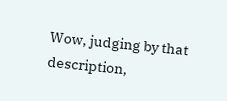Wow, judging by that description,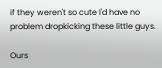if they weren't so cute I'd have no problem dropkicking these little guys.

Ours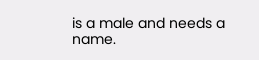is a male and needs a name.